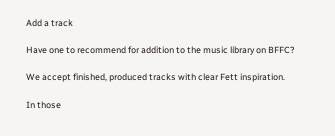Add a track

Have one to recommend for addition to the music library on BFFC?

We accept finished, produced tracks with clear Fett inspiration.

In those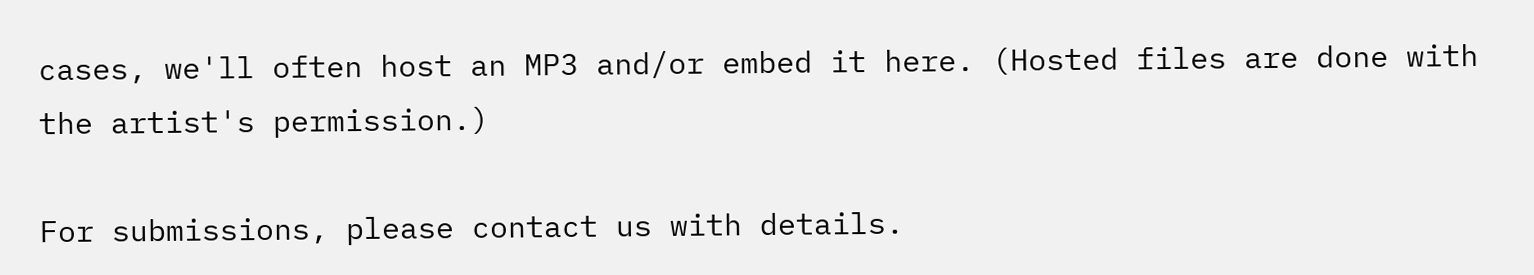cases, we'll often host an MP3 and/or embed it here. (Hosted files are done with the artist's permission.)

For submissions, please contact us with details.